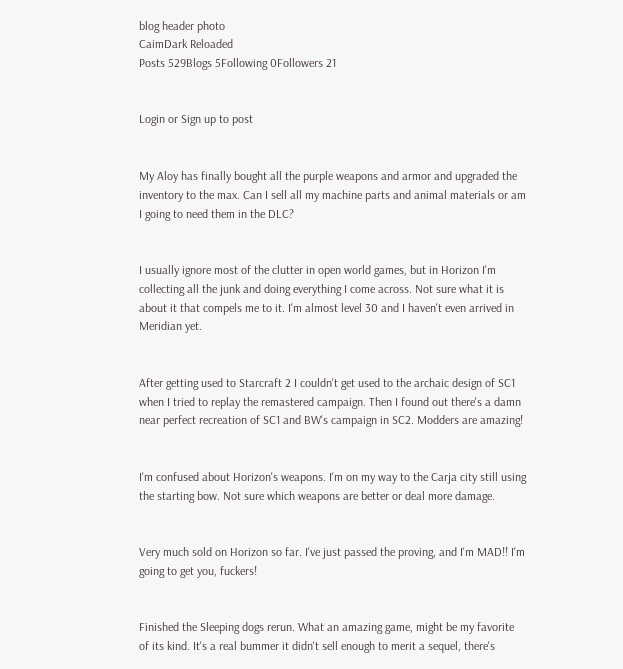blog header photo
CaimDark Reloaded
Posts 529Blogs 5Following 0Followers 21


Login or Sign up to post


My Aloy has finally bought all the purple weapons and armor and upgraded the inventory to the max. Can I sell all my machine parts and animal materials or am I going to need them in the DLC?


I usually ignore most of the clutter in open world games, but in Horizon I'm collecting all the junk and doing everything I come across. Not sure what it is about it that compels me to it. I'm almost level 30 and I haven't even arrived in Meridian yet.


After getting used to Starcraft 2 I couldn't get used to the archaic design of SC1 when I tried to replay the remastered campaign. Then I found out there's a damn near perfect recreation of SC1 and BW's campaign in SC2. Modders are amazing!


I'm confused about Horizon's weapons. I'm on my way to the Carja city still using the starting bow. Not sure which weapons are better or deal more damage.


Very much sold on Horizon so far. I've just passed the proving, and I'm MAD!! I'm going to get you, fuckers!


Finished the Sleeping dogs rerun. What an amazing game, might be my favorite of its kind. It's a real bummer it didn't sell enough to merit a sequel, there's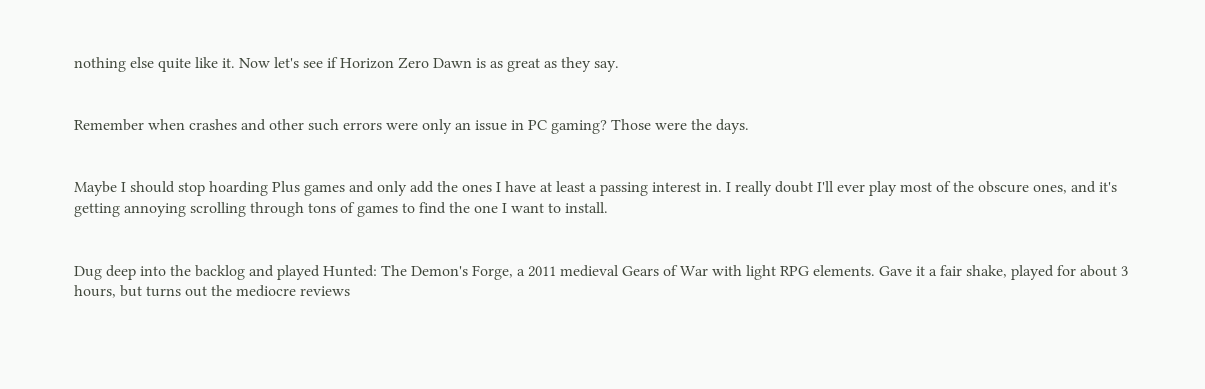nothing else quite like it. Now let's see if Horizon Zero Dawn is as great as they say.


Remember when crashes and other such errors were only an issue in PC gaming? Those were the days.


Maybe I should stop hoarding Plus games and only add the ones I have at least a passing interest in. I really doubt I'll ever play most of the obscure ones, and it's getting annoying scrolling through tons of games to find the one I want to install.


Dug deep into the backlog and played Hunted: The Demon's Forge, a 2011 medieval Gears of War with light RPG elements. Gave it a fair shake, played for about 3 hours, but turns out the mediocre reviews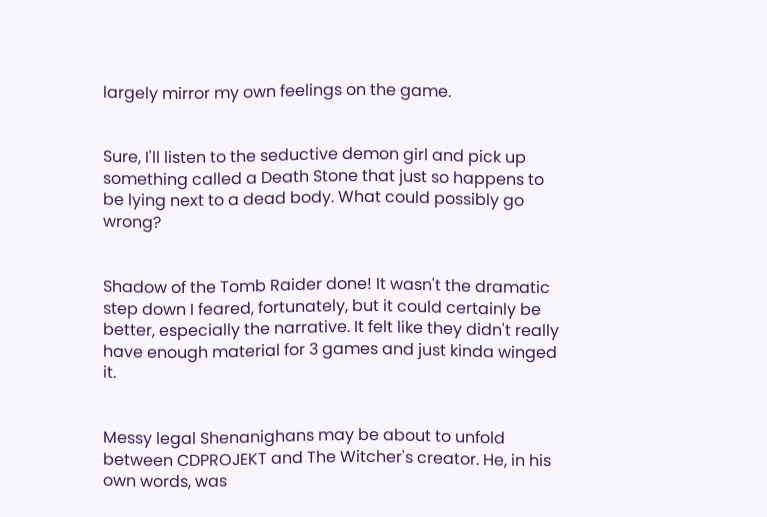largely mirror my own feelings on the game.


Sure, I'll listen to the seductive demon girl and pick up something called a Death Stone that just so happens to be lying next to a dead body. What could possibly go wrong?


Shadow of the Tomb Raider done! It wasn't the dramatic step down I feared, fortunately, but it could certainly be better, especially the narrative. It felt like they didn't really have enough material for 3 games and just kinda winged it.


Messy legal Shenanighans may be about to unfold between CDPROJEKT and The Witcher's creator. He, in his own words, was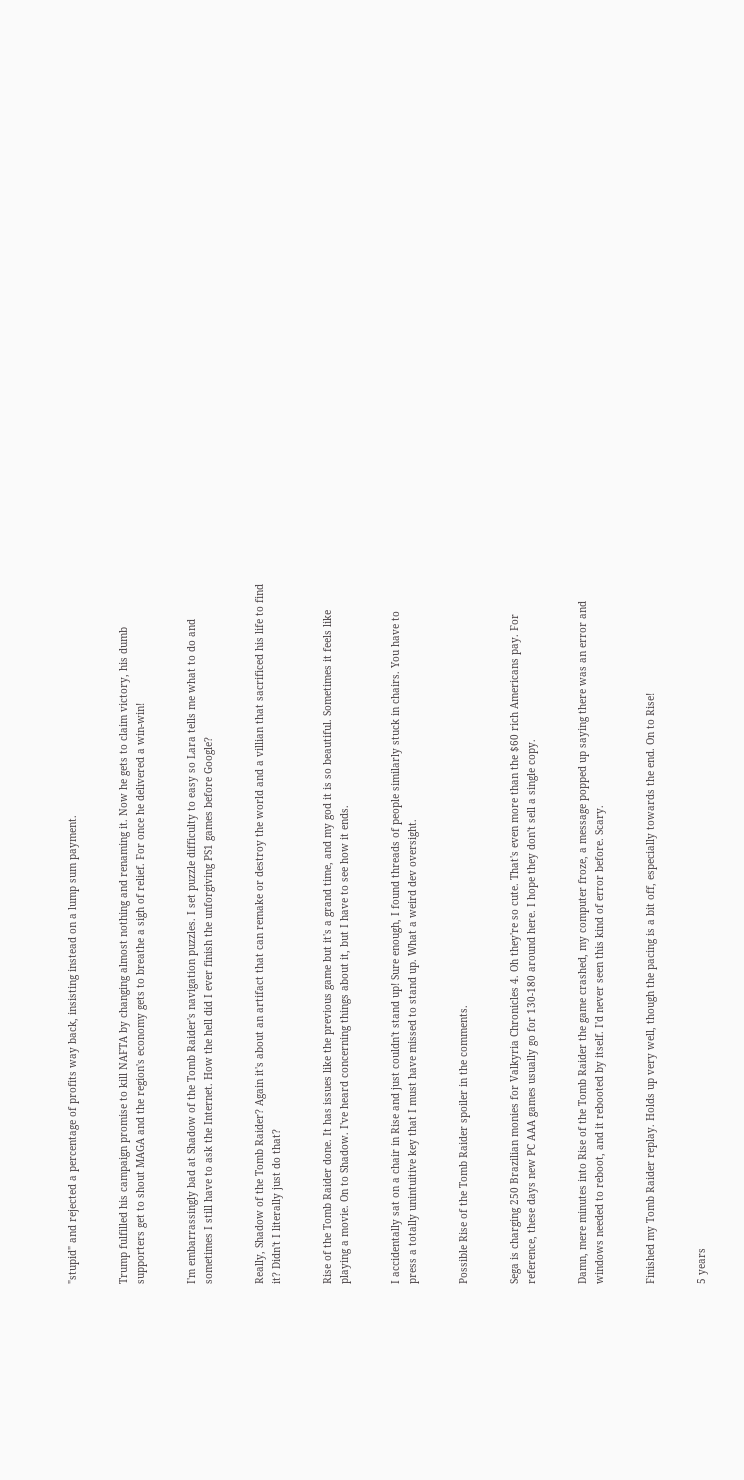"stupid" and rejected a percentage of profits way back, insisting instead on a lump sum payment.


Trump fulfilled his campaign promise to kill NAFTA by changing almost nothing and renaming it. Now he gets to claim victory, his dumb supporters get to shout MAGA and the region's economy gets to breathe a sigh of relief. For once he delivered a win-win!


I'm embarrassingly bad at Shadow of the Tomb Raider's navigation puzzles. I set puzzle difficulty to easy so Lara tells me what to do and sometimes I still have to ask the Internet. How the hell did I ever finish the unforgiving PS1 games before Google?


Really, Shadow of the Tomb Raider? Again it's about an artifact that can remake or destroy the world and a villian that sacrificed his life to find it? Didn't I literally just do that?


Rise of the Tomb Raider done. It has issues like the previous game but it's a grand time, and my god it is so beautiful. Sometimes it feels like playing a movie. On to Shadow. I've heard concerning things about it, but I have to see how it ends.


I accidentally sat on a chair in Rise and just couldn't stand up! Sure enough, I found threads of people similarly stuck in chairs. You have to press a totally unintuitive key that I must have missed to stand up. What a weird dev oversight.


Possible Rise of the Tomb Raider spoiler in the comments.


Sega is charging 250 Brazilian monies for Valkyria Chronicles 4. Oh they're so cute. That's even more than the $60 rich Americans pay. For reference, these days new PC AAA games usually go for 130-180 around here. I hope they don't sell a single copy.


Damn, mere minutes into Rise of the Tomb Raider the game crashed, my computer froze, a message popped up saying there was an error and windows needed to reboot, and it rebooted by itself. I'd never seen this kind of error before. Scary.


Finished my Tomb Raider replay. Holds up very well, though the pacing is a bit off, especially towards the end. On to Rise!


5 years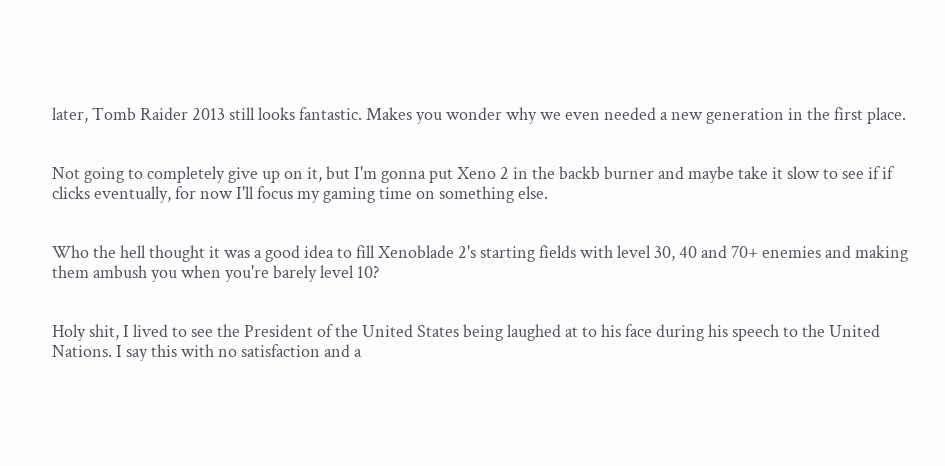later, Tomb Raider 2013 still looks fantastic. Makes you wonder why we even needed a new generation in the first place.


Not going to completely give up on it, but I'm gonna put Xeno 2 in the backb burner and maybe take it slow to see if if clicks eventually, for now I'll focus my gaming time on something else.


Who the hell thought it was a good idea to fill Xenoblade 2's starting fields with level 30, 40 and 70+ enemies and making them ambush you when you're barely level 10?


Holy shit, I lived to see the President of the United States being laughed at to his face during his speech to the United Nations. I say this with no satisfaction and a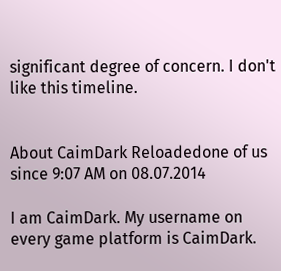significant degree of concern. I don't like this timeline.


About CaimDark Reloadedone of us since 9:07 AM on 08.07.2014

I am CaimDark. My username on every game platform is CaimDark.